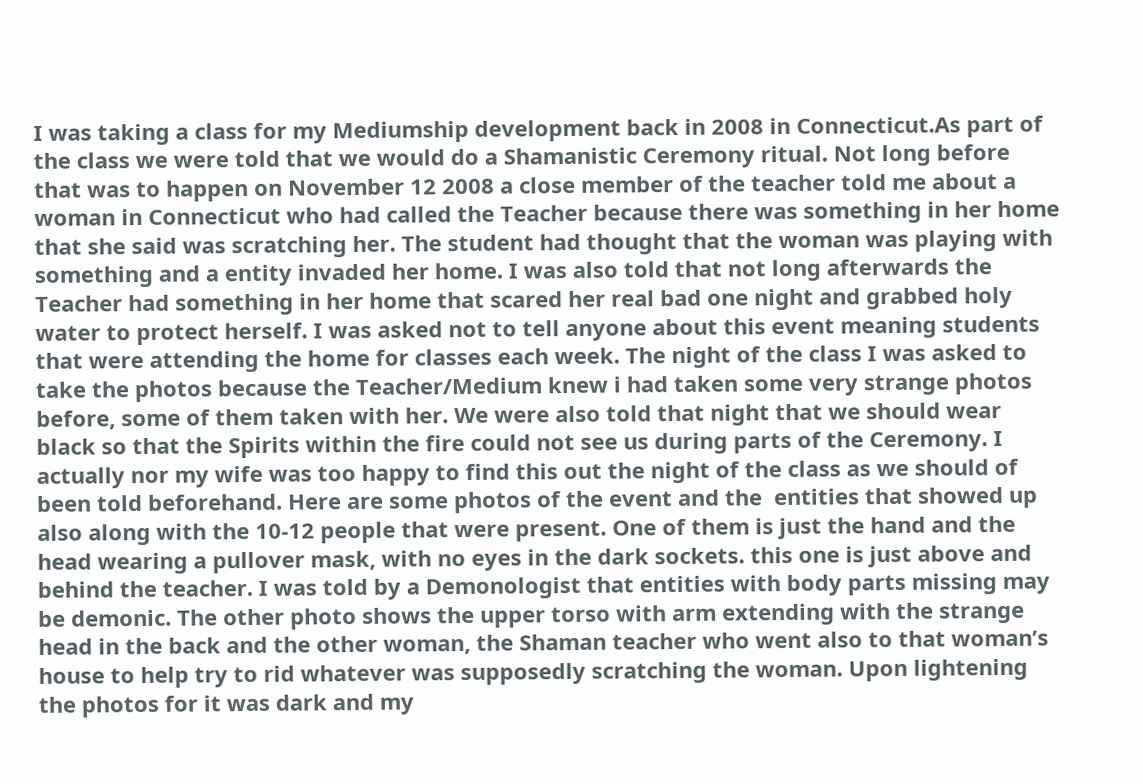I was taking a class for my Mediumship development back in 2008 in Connecticut.As part of the class we were told that we would do a Shamanistic Ceremony ritual. Not long before that was to happen on November 12 2008 a close member of the teacher told me about a woman in Connecticut who had called the Teacher because there was something in her home that she said was scratching her. The student had thought that the woman was playing with something and a entity invaded her home. I was also told that not long afterwards the Teacher had something in her home that scared her real bad one night and grabbed holy water to protect herself. I was asked not to tell anyone about this event meaning students that were attending the home for classes each week. The night of the class I was asked to take the photos because the Teacher/Medium knew i had taken some very strange photos before, some of them taken with her. We were also told that night that we should wear black so that the Spirits within the fire could not see us during parts of the Ceremony. I actually nor my wife was too happy to find this out the night of the class as we should of been told beforehand. Here are some photos of the event and the  entities that showed up also along with the 10-12 people that were present. One of them is just the hand and the head wearing a pullover mask, with no eyes in the dark sockets. this one is just above and behind the teacher. I was told by a Demonologist that entities with body parts missing may be demonic. The other photo shows the upper torso with arm extending with the strange head in the back and the other woman, the Shaman teacher who went also to that woman’s house to help try to rid whatever was supposedly scratching the woman. Upon lightening the photos for it was dark and my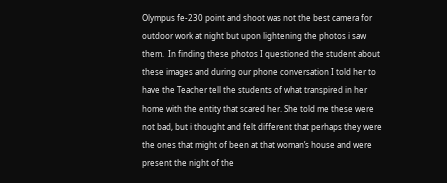Olympus fe-230 point and shoot was not the best camera for outdoor work at night but upon lightening the photos i saw them.  In finding these photos I questioned the student about these images and during our phone conversation I told her to have the Teacher tell the students of what transpired in her home with the entity that scared her. She told me these were not bad, but i thought and felt different that perhaps they were the ones that might of been at that woman’s house and were present the night of the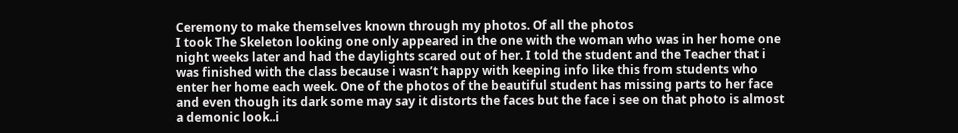Ceremony to make themselves known through my photos. Of all the photos
I took The Skeleton looking one only appeared in the one with the woman who was in her home one night weeks later and had the daylights scared out of her. I told the student and the Teacher that i was finished with the class because i wasn’t happy with keeping info like this from students who enter her home each week. One of the photos of the beautiful student has missing parts to her face and even though its dark some may say it distorts the faces but the face i see on that photo is almost a demonic look..i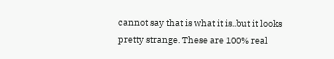cannot say that is what it is..but it looks pretty strange. These are 100% real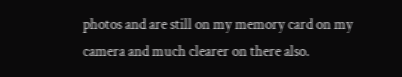photos and are still on my memory card on my camera and much clearer on there also.